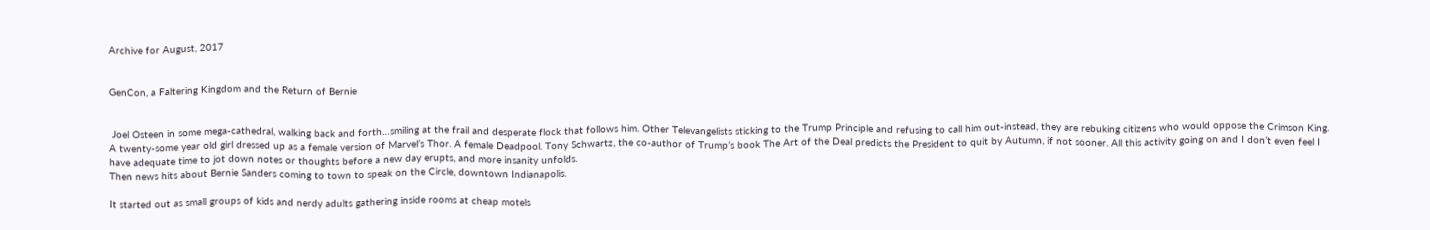Archive for August, 2017


GenCon, a Faltering Kingdom and the Return of Bernie


 Joel Osteen in some mega-cathedral, walking back and forth…smiling at the frail and desperate flock that follows him. Other Televangelists sticking to the Trump Principle and refusing to call him out-instead, they are rebuking citizens who would oppose the Crimson King. A twenty-some year old girl dressed up as a female version of Marvel’s Thor. A female Deadpool. Tony Schwartz, the co-author of Trump’s book The Art of the Deal predicts the President to quit by Autumn, if not sooner. All this activity going on and I don’t even feel I have adequate time to jot down notes or thoughts before a new day erupts, and more insanity unfolds.
Then news hits about Bernie Sanders coming to town to speak on the Circle, downtown Indianapolis.

It started out as small groups of kids and nerdy adults gathering inside rooms at cheap motels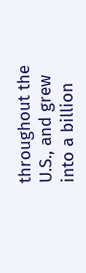throughout the U.S., and grew into a billion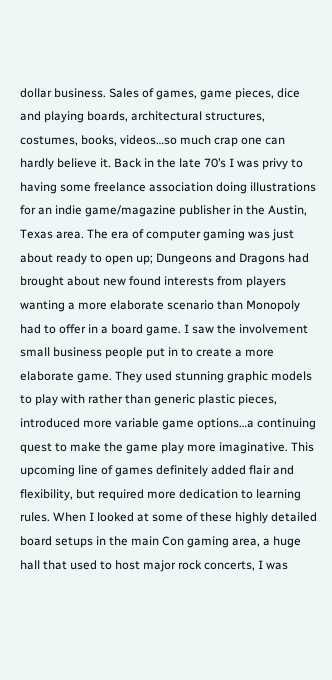dollar business. Sales of games, game pieces, dice and playing boards, architectural structures, costumes, books, videos…so much crap one can hardly believe it. Back in the late 70’s I was privy to having some freelance association doing illustrations for an indie game/magazine publisher in the Austin, Texas area. The era of computer gaming was just about ready to open up; Dungeons and Dragons had brought about new found interests from players wanting a more elaborate scenario than Monopoly had to offer in a board game. I saw the involvement small business people put in to create a more elaborate game. They used stunning graphic models to play with rather than generic plastic pieces, introduced more variable game options…a continuing quest to make the game play more imaginative. This upcoming line of games definitely added flair and flexibility, but required more dedication to learning rules. When I looked at some of these highly detailed board setups in the main Con gaming area, a huge hall that used to host major rock concerts, I was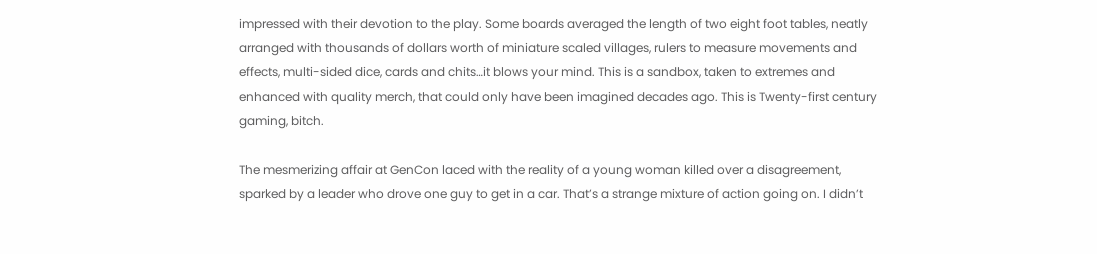impressed with their devotion to the play. Some boards averaged the length of two eight foot tables, neatly arranged with thousands of dollars worth of miniature scaled villages, rulers to measure movements and effects, multi-sided dice, cards and chits…it blows your mind. This is a sandbox, taken to extremes and enhanced with quality merch, that could only have been imagined decades ago. This is Twenty-first century gaming, bitch.

The mesmerizing affair at GenCon laced with the reality of a young woman killed over a disagreement, sparked by a leader who drove one guy to get in a car. That’s a strange mixture of action going on. I didn’t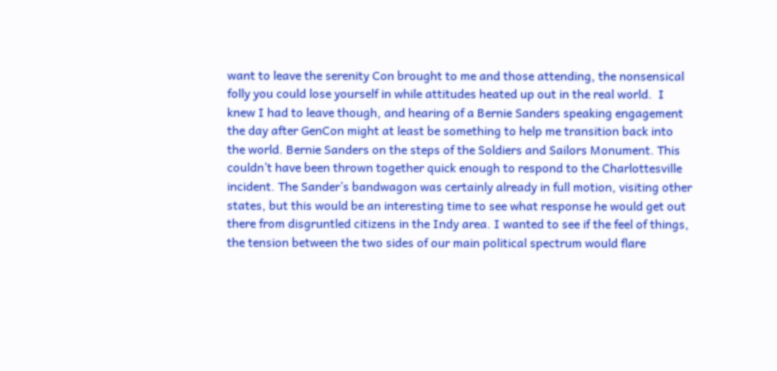want to leave the serenity Con brought to me and those attending, the nonsensical folly you could lose yourself in while attitudes heated up out in the real world.  I knew I had to leave though, and hearing of a Bernie Sanders speaking engagement the day after GenCon might at least be something to help me transition back into the world. Bernie Sanders on the steps of the Soldiers and Sailors Monument. This couldn’t have been thrown together quick enough to respond to the Charlottesville incident. The Sander’s bandwagon was certainly already in full motion, visiting other states, but this would be an interesting time to see what response he would get out there from disgruntled citizens in the Indy area. I wanted to see if the feel of things, the tension between the two sides of our main political spectrum would flare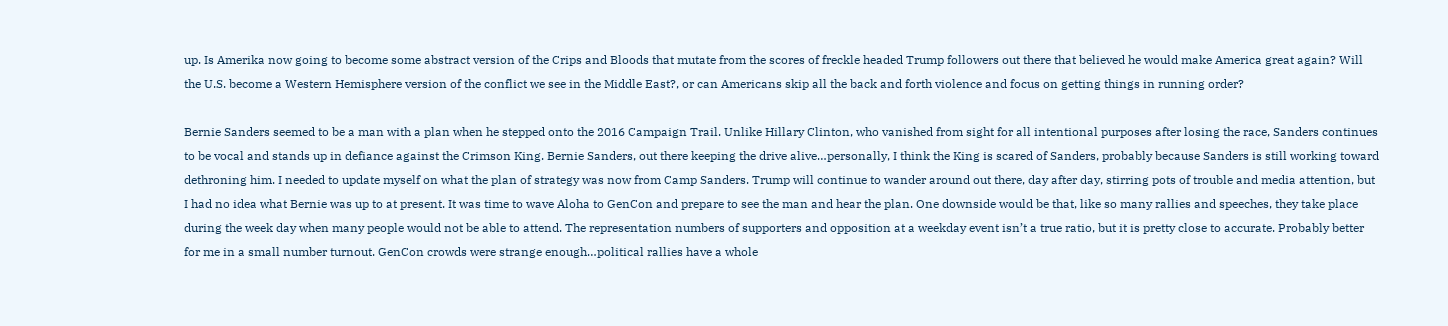up. Is Amerika now going to become some abstract version of the Crips and Bloods that mutate from the scores of freckle headed Trump followers out there that believed he would make America great again? Will the U.S. become a Western Hemisphere version of the conflict we see in the Middle East?, or can Americans skip all the back and forth violence and focus on getting things in running order?

Bernie Sanders seemed to be a man with a plan when he stepped onto the 2016 Campaign Trail. Unlike Hillary Clinton, who vanished from sight for all intentional purposes after losing the race, Sanders continues to be vocal and stands up in defiance against the Crimson King. Bernie Sanders, out there keeping the drive alive…personally, I think the King is scared of Sanders, probably because Sanders is still working toward dethroning him. I needed to update myself on what the plan of strategy was now from Camp Sanders. Trump will continue to wander around out there, day after day, stirring pots of trouble and media attention, but I had no idea what Bernie was up to at present. It was time to wave Aloha to GenCon and prepare to see the man and hear the plan. One downside would be that, like so many rallies and speeches, they take place during the week day when many people would not be able to attend. The representation numbers of supporters and opposition at a weekday event isn’t a true ratio, but it is pretty close to accurate. Probably better for me in a small number turnout. GenCon crowds were strange enough…political rallies have a whole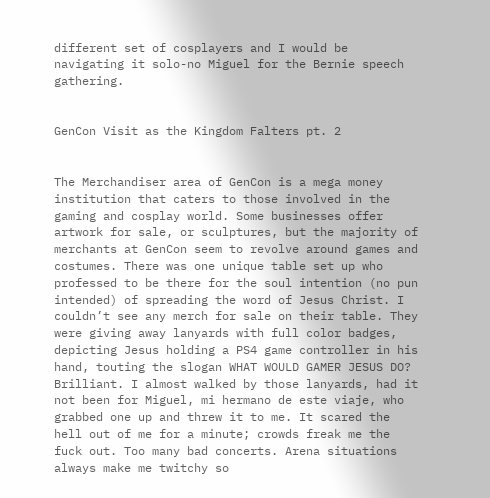different set of cosplayers and I would be navigating it solo-no Miguel for the Bernie speech gathering.


GenCon Visit as the Kingdom Falters pt. 2


The Merchandiser area of GenCon is a mega money institution that caters to those involved in the gaming and cosplay world. Some businesses offer artwork for sale, or sculptures, but the majority of merchants at GenCon seem to revolve around games and costumes. There was one unique table set up who professed to be there for the soul intention (no pun intended) of spreading the word of Jesus Christ. I couldn’t see any merch for sale on their table. They were giving away lanyards with full color badges, depicting Jesus holding a PS4 game controller in his hand, touting the slogan WHAT WOULD GAMER JESUS DO? Brilliant. I almost walked by those lanyards, had it not been for Miguel, mi hermano de este viaje, who grabbed one up and threw it to me. It scared the hell out of me for a minute; crowds freak me the fuck out. Too many bad concerts. Arena situations always make me twitchy so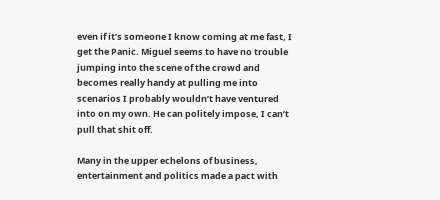even if it’s someone I know coming at me fast, I get the Panic. Miguel seems to have no trouble jumping into the scene of the crowd and becomes really handy at pulling me into scenarios I probably wouldn’t have ventured into on my own. He can politely impose, I can’t pull that shit off.

Many in the upper echelons of business, entertainment and politics made a pact with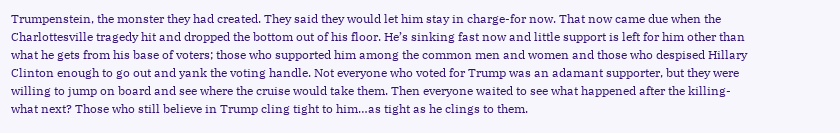Trumpenstein, the monster they had created. They said they would let him stay in charge-for now. That now came due when the Charlottesville tragedy hit and dropped the bottom out of his floor. He’s sinking fast now and little support is left for him other than what he gets from his base of voters; those who supported him among the common men and women and those who despised Hillary Clinton enough to go out and yank the voting handle. Not everyone who voted for Trump was an adamant supporter, but they were willing to jump on board and see where the cruise would take them. Then everyone waited to see what happened after the killing-what next? Those who still believe in Trump cling tight to him…as tight as he clings to them.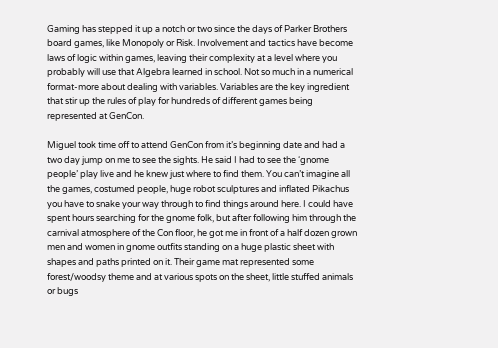Gaming has stepped it up a notch or two since the days of Parker Brothers board games, like Monopoly or Risk. Involvement and tactics have become laws of logic within games, leaving their complexity at a level where you probably will use that Algebra learned in school. Not so much in a numerical format-more about dealing with variables. Variables are the key ingredient that stir up the rules of play for hundreds of different games being represented at GenCon.

Miguel took time off to attend GenCon from it’s beginning date and had a two day jump on me to see the sights. He said I had to see the ‘gnome people’ play live and he knew just where to find them. You can’t imagine all the games, costumed people, huge robot sculptures and inflated Pikachus you have to snake your way through to find things around here. I could have spent hours searching for the gnome folk, but after following him through the carnival atmosphere of the Con floor, he got me in front of a half dozen grown men and women in gnome outfits standing on a huge plastic sheet with shapes and paths printed on it. Their game mat represented some forest/woodsy theme and at various spots on the sheet, little stuffed animals or bugs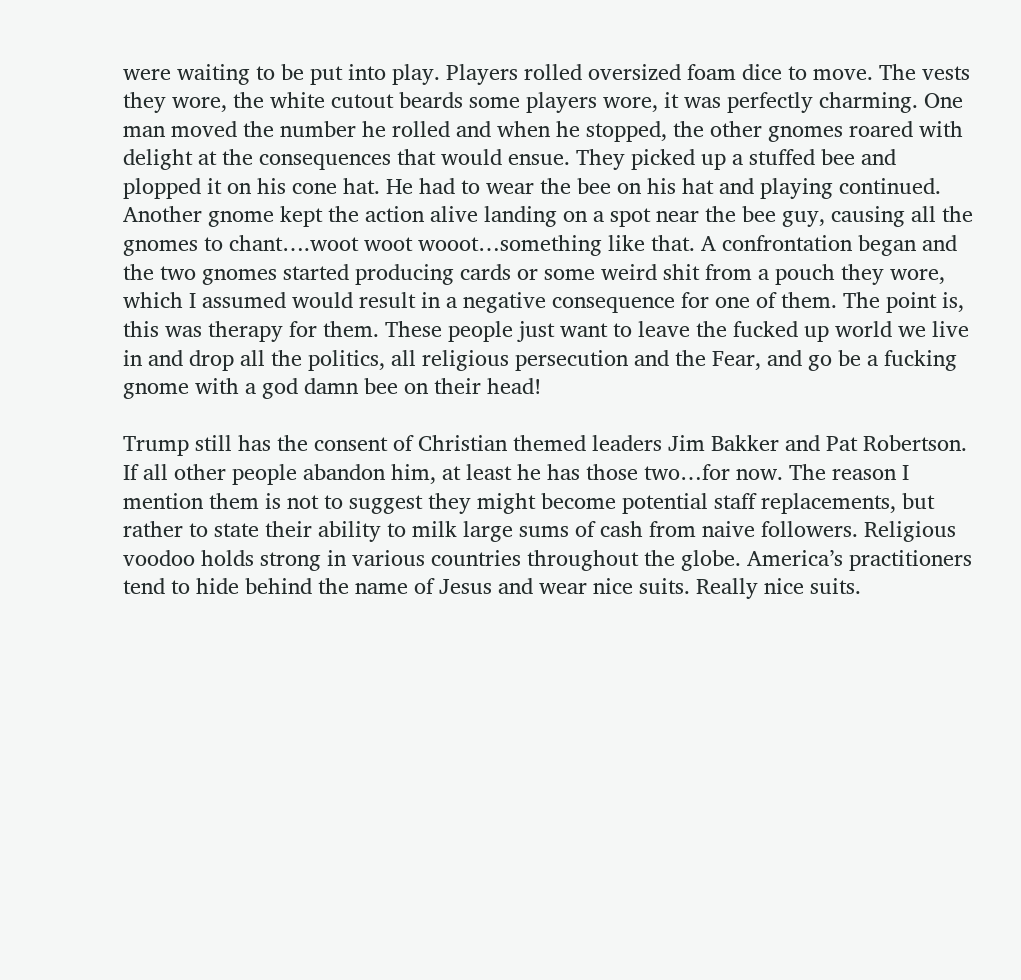were waiting to be put into play. Players rolled oversized foam dice to move. The vests they wore, the white cutout beards some players wore, it was perfectly charming. One man moved the number he rolled and when he stopped, the other gnomes roared with delight at the consequences that would ensue. They picked up a stuffed bee and plopped it on his cone hat. He had to wear the bee on his hat and playing continued. Another gnome kept the action alive landing on a spot near the bee guy, causing all the gnomes to chant….woot woot wooot…something like that. A confrontation began and the two gnomes started producing cards or some weird shit from a pouch they wore, which I assumed would result in a negative consequence for one of them. The point is, this was therapy for them. These people just want to leave the fucked up world we live in and drop all the politics, all religious persecution and the Fear, and go be a fucking gnome with a god damn bee on their head!

Trump still has the consent of Christian themed leaders Jim Bakker and Pat Robertson. If all other people abandon him, at least he has those two…for now. The reason I mention them is not to suggest they might become potential staff replacements, but rather to state their ability to milk large sums of cash from naive followers. Religious voodoo holds strong in various countries throughout the globe. America’s practitioners tend to hide behind the name of Jesus and wear nice suits. Really nice suits.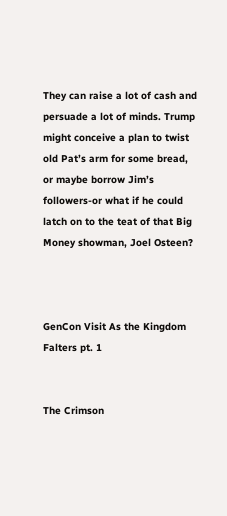They can raise a lot of cash and persuade a lot of minds. Trump might conceive a plan to twist old Pat’s arm for some bread, or maybe borrow Jim’s followers-or what if he could latch on to the teat of that Big Money showman, Joel Osteen?



GenCon Visit As the Kingdom Falters pt. 1


The Crimson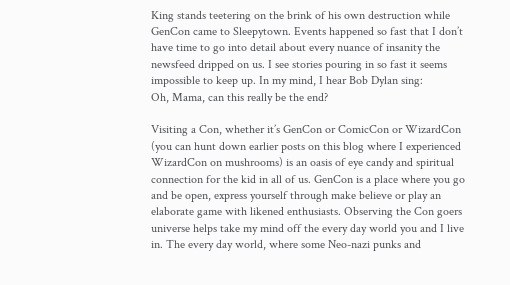King stands teetering on the brink of his own destruction while GenCon came to Sleepytown. Events happened so fast that I don’t have time to go into detail about every nuance of insanity the newsfeed dripped on us. I see stories pouring in so fast it seems impossible to keep up. In my mind, I hear Bob Dylan sing:
Oh, Mama, can this really be the end?

Visiting a Con, whether it’s GenCon or ComicCon or WizardCon (you can hunt down earlier posts on this blog where I experienced WizardCon on mushrooms) is an oasis of eye candy and spiritual connection for the kid in all of us. GenCon is a place where you go and be open, express yourself through make believe or play an elaborate game with likened enthusiasts. Observing the Con goers universe helps take my mind off the every day world you and I live in. The every day world, where some Neo-nazi punks and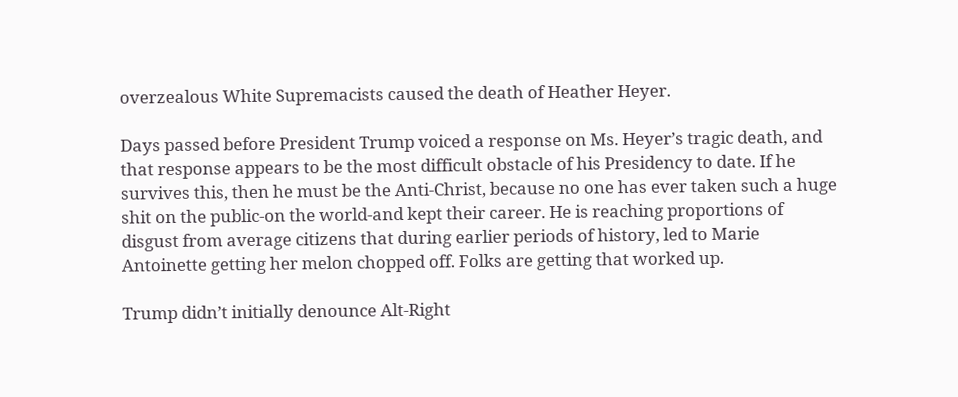overzealous White Supremacists caused the death of Heather Heyer.

Days passed before President Trump voiced a response on Ms. Heyer’s tragic death, and that response appears to be the most difficult obstacle of his Presidency to date. If he survives this, then he must be the Anti-Christ, because no one has ever taken such a huge shit on the public-on the world-and kept their career. He is reaching proportions of disgust from average citizens that during earlier periods of history, led to Marie Antoinette getting her melon chopped off. Folks are getting that worked up.

Trump didn’t initially denounce Alt-Right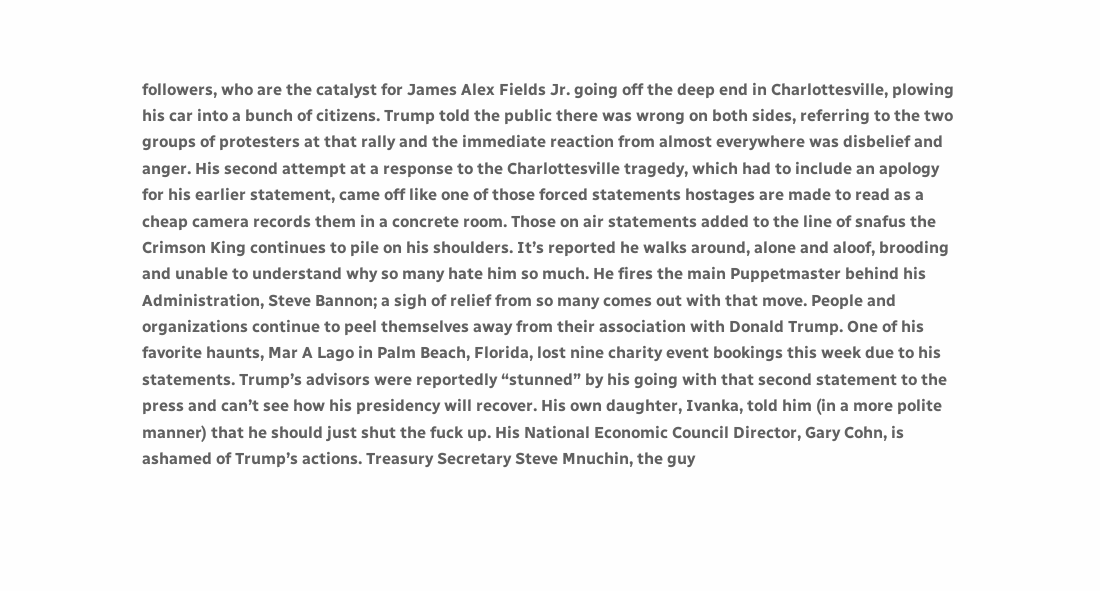followers, who are the catalyst for James Alex Fields Jr. going off the deep end in Charlottesville, plowing his car into a bunch of citizens. Trump told the public there was wrong on both sides, referring to the two groups of protesters at that rally and the immediate reaction from almost everywhere was disbelief and anger. His second attempt at a response to the Charlottesville tragedy, which had to include an apology for his earlier statement, came off like one of those forced statements hostages are made to read as a cheap camera records them in a concrete room. Those on air statements added to the line of snafus the Crimson King continues to pile on his shoulders. It’s reported he walks around, alone and aloof, brooding and unable to understand why so many hate him so much. He fires the main Puppetmaster behind his Administration, Steve Bannon; a sigh of relief from so many comes out with that move. People and organizations continue to peel themselves away from their association with Donald Trump. One of his favorite haunts, Mar A Lago in Palm Beach, Florida, lost nine charity event bookings this week due to his statements. Trump’s advisors were reportedly “stunned” by his going with that second statement to the press and can’t see how his presidency will recover. His own daughter, Ivanka, told him (in a more polite manner) that he should just shut the fuck up. His National Economic Council Director, Gary Cohn, is ashamed of Trump’s actions. Treasury Secretary Steve Mnuchin, the guy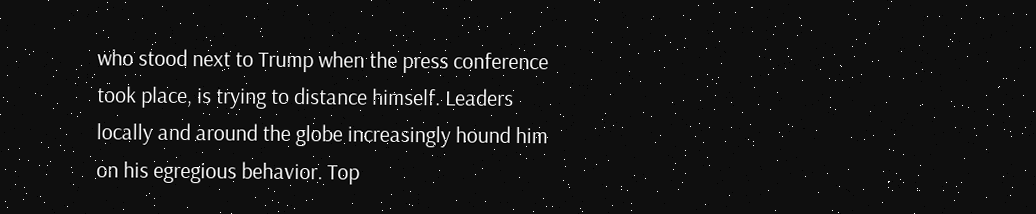who stood next to Trump when the press conference took place, is trying to distance himself. Leaders locally and around the globe increasingly hound him on his egregious behavior. Top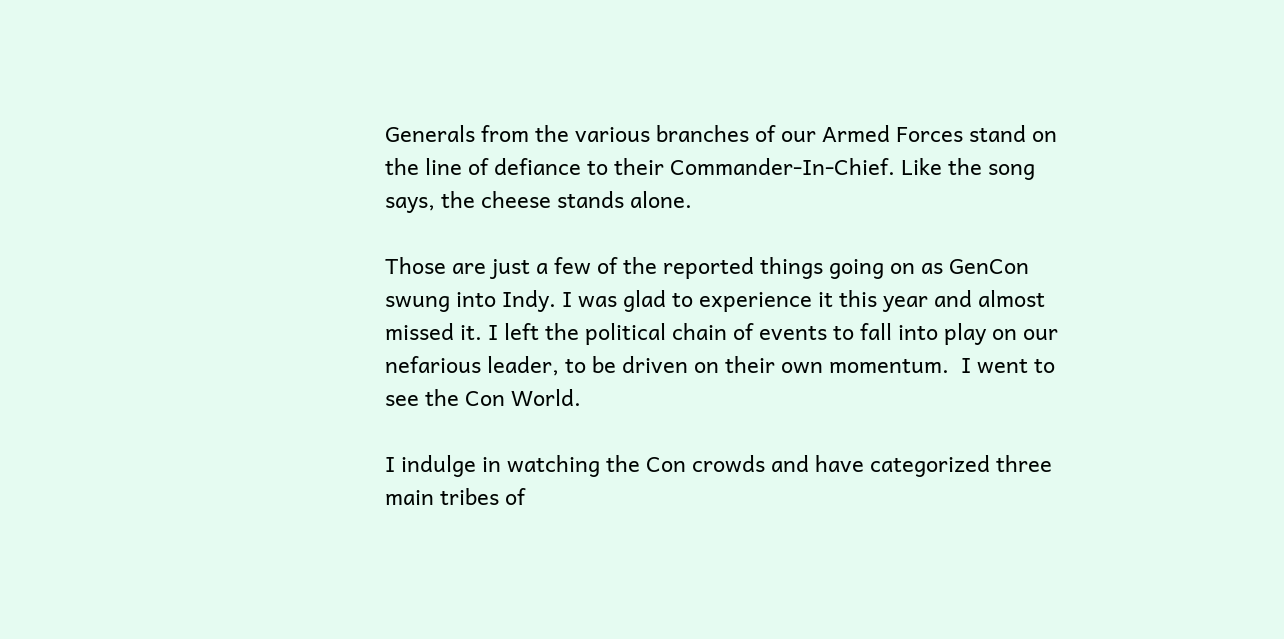Generals from the various branches of our Armed Forces stand on the line of defiance to their Commander-In-Chief. Like the song says, the cheese stands alone.

Those are just a few of the reported things going on as GenCon swung into Indy. I was glad to experience it this year and almost missed it. I left the political chain of events to fall into play on our nefarious leader, to be driven on their own momentum.  I went to see the Con World.

I indulge in watching the Con crowds and have categorized three main tribes of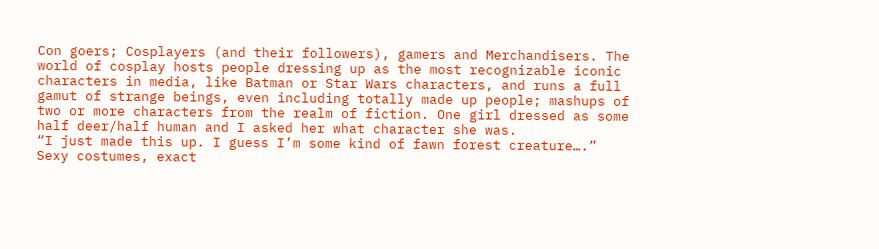Con goers; Cosplayers (and their followers), gamers and Merchandisers. The world of cosplay hosts people dressing up as the most recognizable iconic characters in media, like Batman or Star Wars characters, and runs a full gamut of strange beings, even including totally made up people; mashups of two or more characters from the realm of fiction. One girl dressed as some half deer/half human and I asked her what character she was.
“I just made this up. I guess I’m some kind of fawn forest creature….”
Sexy costumes, exact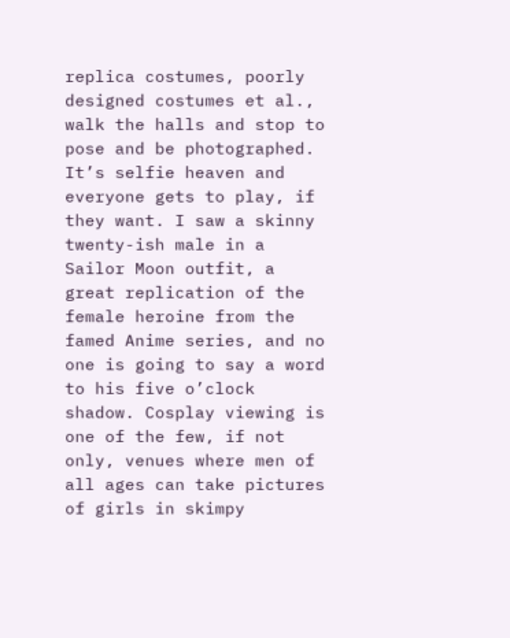replica costumes, poorly designed costumes et al., walk the halls and stop to pose and be photographed. It’s selfie heaven and everyone gets to play, if they want. I saw a skinny twenty-ish male in a Sailor Moon outfit, a great replication of the female heroine from the famed Anime series, and no one is going to say a word to his five o’clock shadow. Cosplay viewing is one of the few, if not only, venues where men of all ages can take pictures of girls in skimpy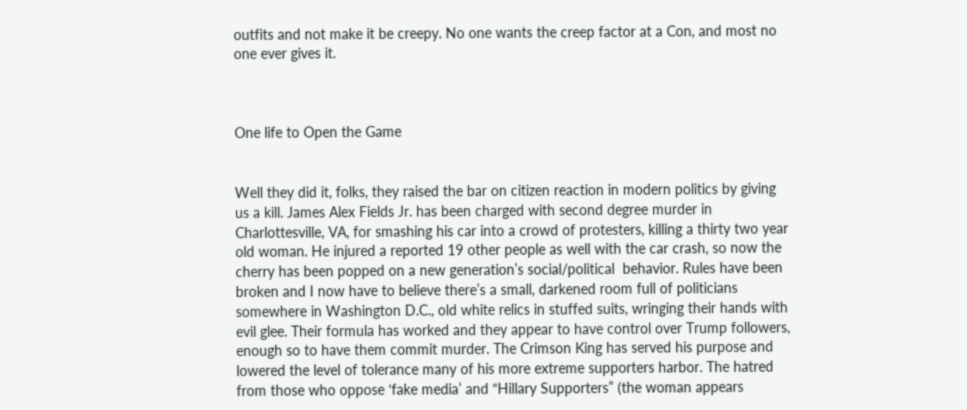outfits and not make it be creepy. No one wants the creep factor at a Con, and most no one ever gives it.



One life to Open the Game


Well they did it, folks, they raised the bar on citizen reaction in modern politics by giving us a kill. James Alex Fields Jr. has been charged with second degree murder in Charlottesville, VA, for smashing his car into a crowd of protesters, killing a thirty two year old woman. He injured a reported 19 other people as well with the car crash, so now the cherry has been popped on a new generation’s social/political  behavior. Rules have been broken and I now have to believe there’s a small, darkened room full of politicians somewhere in Washington D.C., old white relics in stuffed suits, wringing their hands with evil glee. Their formula has worked and they appear to have control over Trump followers, enough so to have them commit murder. The Crimson King has served his purpose and lowered the level of tolerance many of his more extreme supporters harbor. The hatred from those who oppose ‘fake media’ and “Hillary Supporters” (the woman appears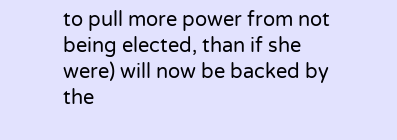to pull more power from not being elected, than if she were) will now be backed by the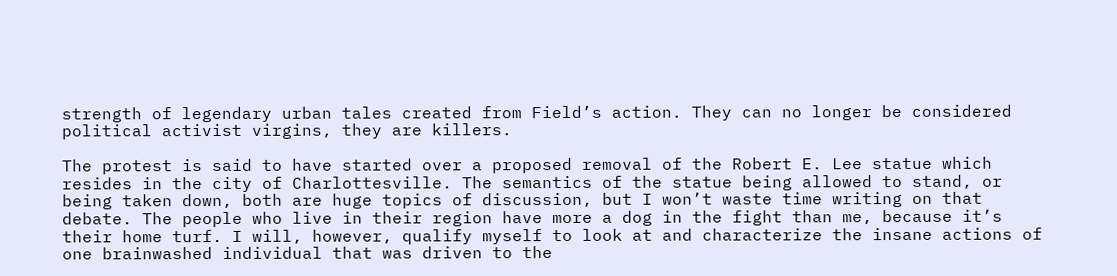strength of legendary urban tales created from Field’s action. They can no longer be considered political activist virgins, they are killers.

The protest is said to have started over a proposed removal of the Robert E. Lee statue which resides in the city of Charlottesville. The semantics of the statue being allowed to stand, or being taken down, both are huge topics of discussion, but I won’t waste time writing on that debate. The people who live in their region have more a dog in the fight than me, because it’s their home turf. I will, however, qualify myself to look at and characterize the insane actions of one brainwashed individual that was driven to the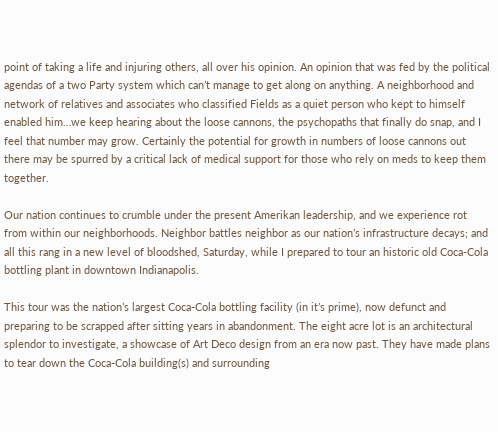point of taking a life and injuring others, all over his opinion. An opinion that was fed by the political agendas of a two Party system which can’t manage to get along on anything. A neighborhood and network of relatives and associates who classified Fields as a quiet person who kept to himself enabled him…we keep hearing about the loose cannons, the psychopaths that finally do snap, and I feel that number may grow. Certainly the potential for growth in numbers of loose cannons out there may be spurred by a critical lack of medical support for those who rely on meds to keep them together.

Our nation continues to crumble under the present Amerikan leadership, and we experience rot from within our neighborhoods. Neighbor battles neighbor as our nation’s infrastructure decays; and all this rang in a new level of bloodshed, Saturday, while I prepared to tour an historic old Coca-Cola bottling plant in downtown Indianapolis.

This tour was the nation’s largest Coca-Cola bottling facility (in it’s prime), now defunct and preparing to be scrapped after sitting years in abandonment. The eight acre lot is an architectural splendor to investigate, a showcase of Art Deco design from an era now past. They have made plans to tear down the Coca-Cola building(s) and surrounding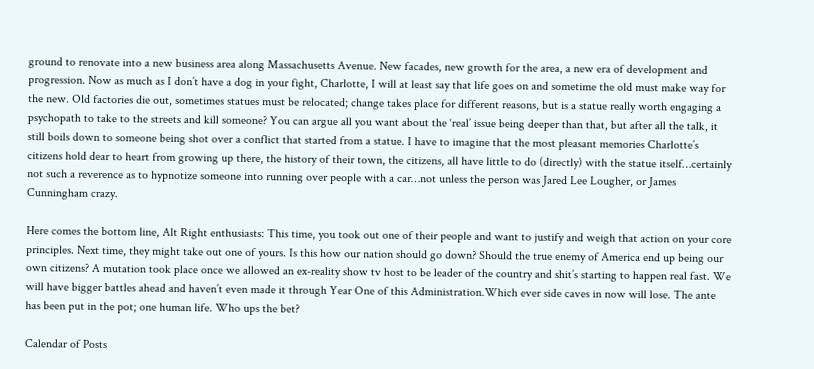ground to renovate into a new business area along Massachusetts Avenue. New facades, new growth for the area, a new era of development and progression. Now as much as I don’t have a dog in your fight, Charlotte, I will at least say that life goes on and sometime the old must make way for the new. Old factories die out, sometimes statues must be relocated; change takes place for different reasons, but is a statue really worth engaging a psychopath to take to the streets and kill someone? You can argue all you want about the ‘real’ issue being deeper than that, but after all the talk, it still boils down to someone being shot over a conflict that started from a statue. I have to imagine that the most pleasant memories Charlotte’s citizens hold dear to heart from growing up there, the history of their town, the citizens, all have little to do (directly) with the statue itself…certainly not such a reverence as to hypnotize someone into running over people with a car…not unless the person was Jared Lee Lougher, or James Cunningham crazy.

Here comes the bottom line, Alt Right enthusiasts: This time, you took out one of their people and want to justify and weigh that action on your core principles. Next time, they might take out one of yours. Is this how our nation should go down? Should the true enemy of America end up being our own citizens? A mutation took place once we allowed an ex-reality show tv host to be leader of the country and shit’s starting to happen real fast. We will have bigger battles ahead and haven’t even made it through Year One of this Administration.Which ever side caves in now will lose. The ante has been put in the pot; one human life. Who ups the bet?

Calendar of Posts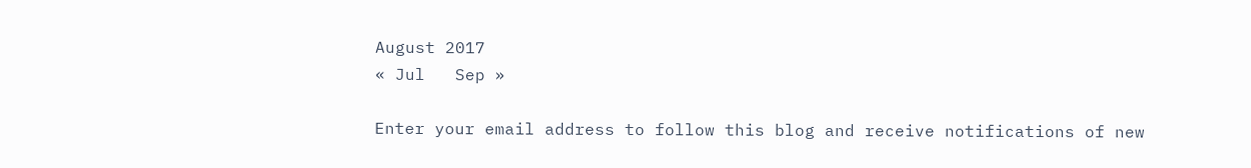August 2017
« Jul   Sep »

Enter your email address to follow this blog and receive notifications of new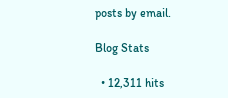posts by email.

Blog Stats

  • 12,311 hits